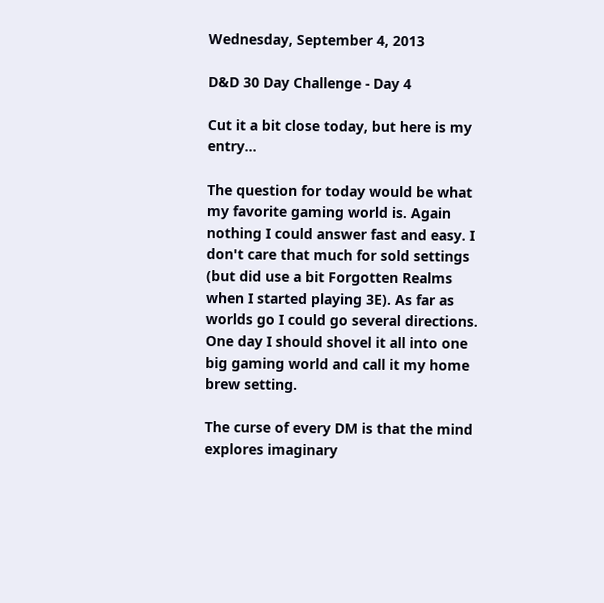Wednesday, September 4, 2013

D&D 30 Day Challenge - Day 4

Cut it a bit close today, but here is my entry...

The question for today would be what my favorite gaming world is. Again nothing I could answer fast and easy. I don't care that much for sold settings (but did use a bit Forgotten Realms when I started playing 3E). As far as worlds go I could go several directions. One day I should shovel it all into one big gaming world and call it my home brew setting.

The curse of every DM is that the mind explores imaginary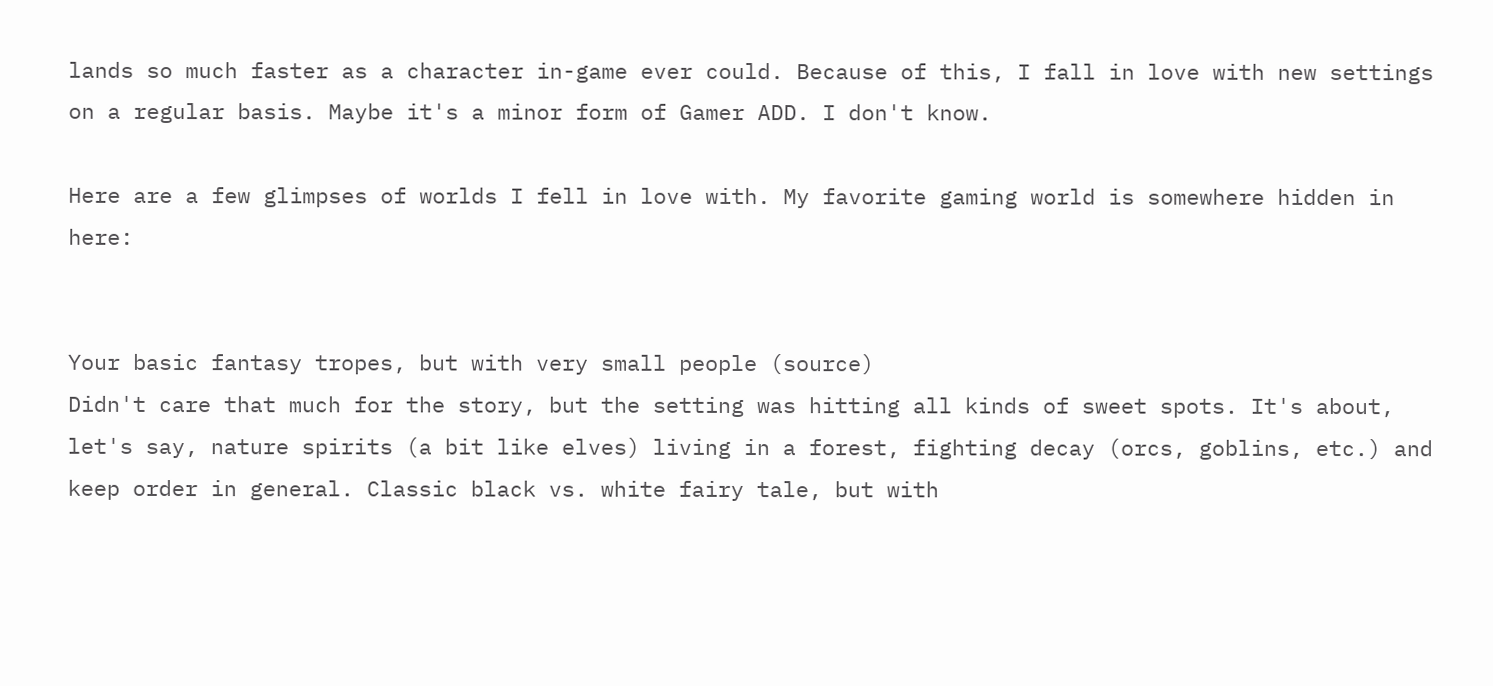lands so much faster as a character in-game ever could. Because of this, I fall in love with new settings on a regular basis. Maybe it's a minor form of Gamer ADD. I don't know.

Here are a few glimpses of worlds I fell in love with. My favorite gaming world is somewhere hidden in here:


Your basic fantasy tropes, but with very small people (source)
Didn't care that much for the story, but the setting was hitting all kinds of sweet spots. It's about, let's say, nature spirits (a bit like elves) living in a forest, fighting decay (orcs, goblins, etc.) and keep order in general. Classic black vs. white fairy tale, but with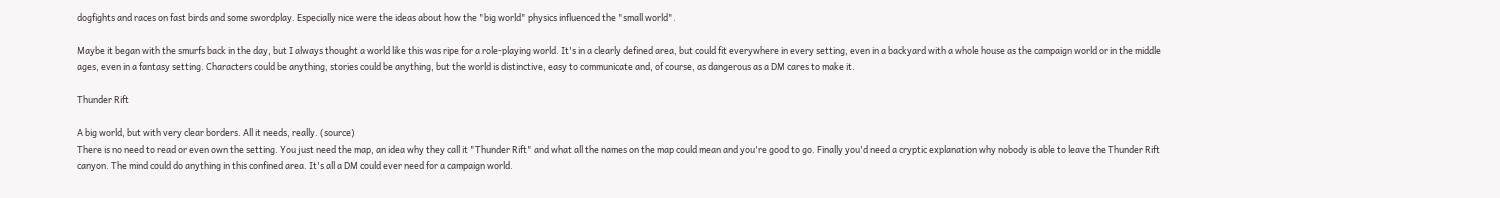dogfights and races on fast birds and some swordplay. Especially nice were the ideas about how the "big world" physics influenced the "small world".

Maybe it began with the smurfs back in the day, but I always thought a world like this was ripe for a role-playing world. It's in a clearly defined area, but could fit everywhere in every setting, even in a backyard with a whole house as the campaign world or in the middle ages, even in a fantasy setting. Characters could be anything, stories could be anything, but the world is distinctive, easy to communicate and, of course, as dangerous as a DM cares to make it.

Thunder Rift

A big world, but with very clear borders. All it needs, really. (source)
There is no need to read or even own the setting. You just need the map, an idea why they call it "Thunder Rift" and what all the names on the map could mean and you're good to go. Finally you'd need a cryptic explanation why nobody is able to leave the Thunder Rift canyon. The mind could do anything in this confined area. It's all a DM could ever need for a campaign world.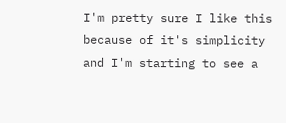I'm pretty sure I like this because of it's simplicity and I'm starting to see a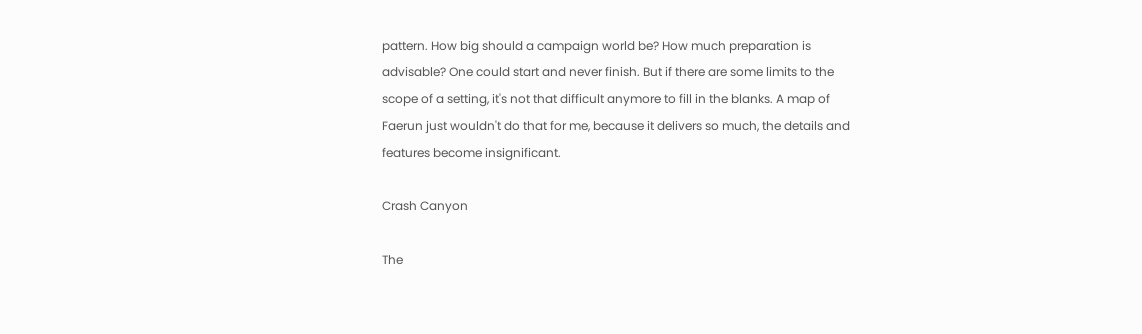pattern. How big should a campaign world be? How much preparation is advisable? One could start and never finish. But if there are some limits to the scope of a setting, it's not that difficult anymore to fill in the blanks. A map of Faerun just wouldn't do that for me, because it delivers so much, the details and features become insignificant.

Crash Canyon

The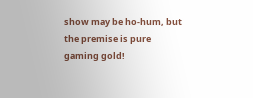show may be ho-hum, but the premise is pure gaming gold!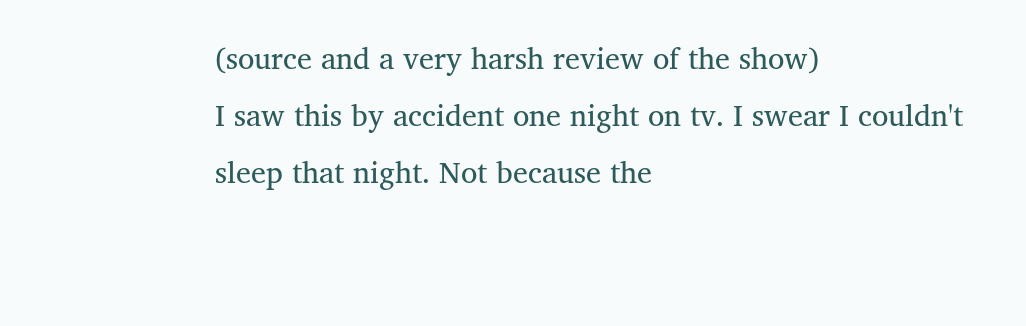(source and a very harsh review of the show)
I saw this by accident one night on tv. I swear I couldn't sleep that night. Not because the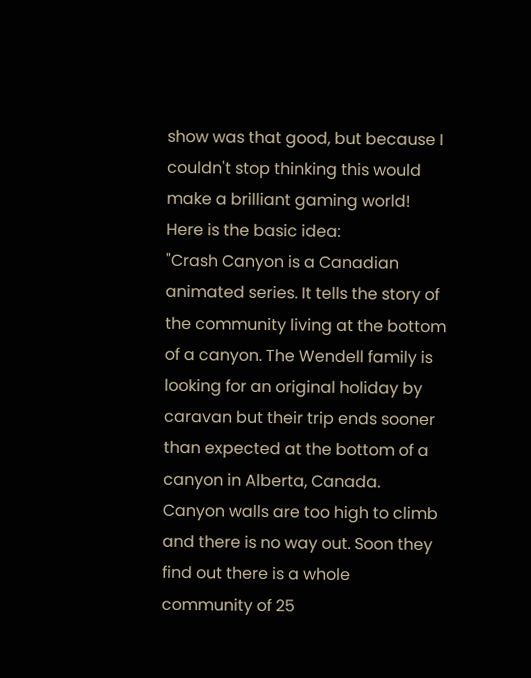show was that good, but because I couldn't stop thinking this would make a brilliant gaming world! Here is the basic idea:
"Crash Canyon is a Canadian animated series. It tells the story of the community living at the bottom of a canyon. The Wendell family is looking for an original holiday by caravan but their trip ends sooner than expected at the bottom of a canyon in Alberta, Canada. Canyon walls are too high to climb and there is no way out. Soon they find out there is a whole community of 25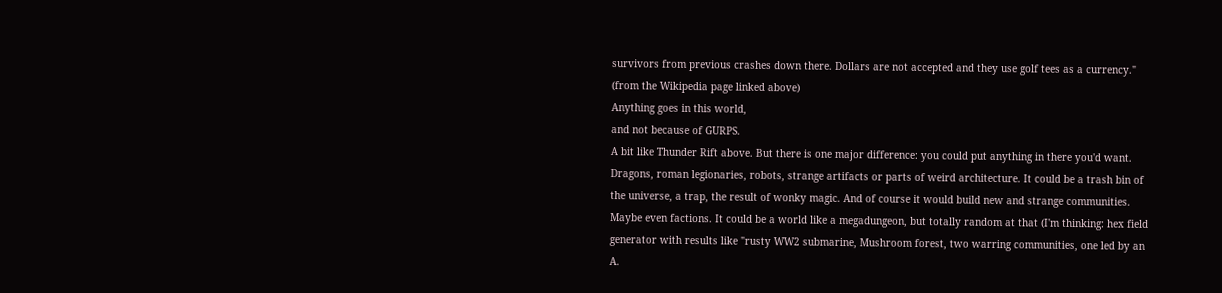survivors from previous crashes down there. Dollars are not accepted and they use golf tees as a currency." (from the Wikipedia page linked above)
Anything goes in this world,
and not because of GURPS.
A bit like Thunder Rift above. But there is one major difference: you could put anything in there you'd want. Dragons, roman legionaries, robots, strange artifacts or parts of weird architecture. It could be a trash bin of the universe, a trap, the result of wonky magic. And of course it would build new and strange communities. Maybe even factions. It could be a world like a megadungeon, but totally random at that (I'm thinking: hex field generator with results like "rusty WW2 submarine, Mushroom forest, two warring communities, one led by an A.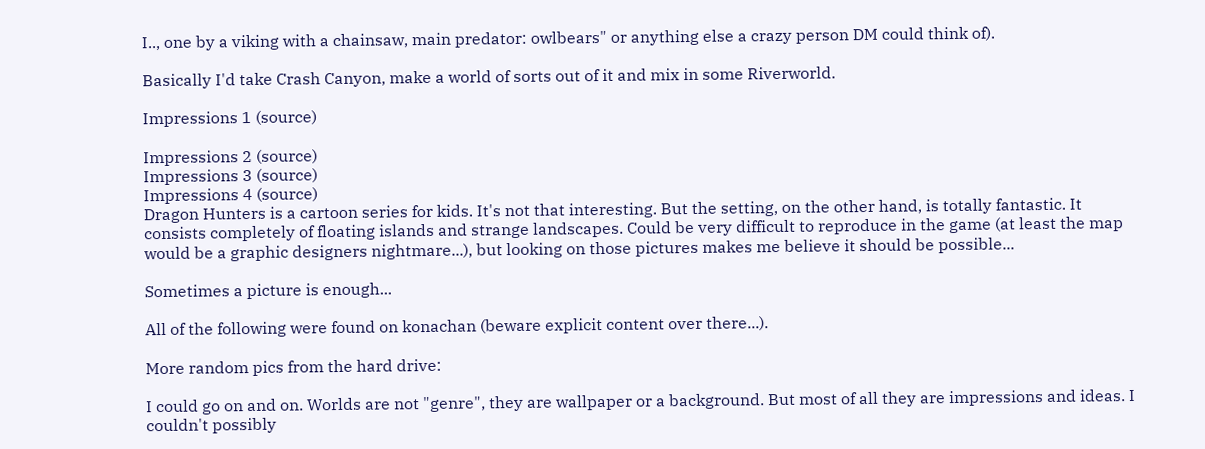I.., one by a viking with a chainsaw, main predator: owlbears" or anything else a crazy person DM could think of).

Basically I'd take Crash Canyon, make a world of sorts out of it and mix in some Riverworld.

Impressions 1 (source)

Impressions 2 (source)
Impressions 3 (source)
Impressions 4 (source)
Dragon Hunters is a cartoon series for kids. It's not that interesting. But the setting, on the other hand, is totally fantastic. It consists completely of floating islands and strange landscapes. Could be very difficult to reproduce in the game (at least the map would be a graphic designers nightmare...), but looking on those pictures makes me believe it should be possible...

Sometimes a picture is enough...

All of the following were found on konachan (beware explicit content over there...).

More random pics from the hard drive:

I could go on and on. Worlds are not "genre", they are wallpaper or a background. But most of all they are impressions and ideas. I couldn't possibly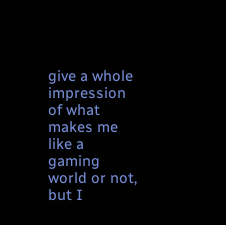give a whole impression of what makes me like a gaming world or not, but I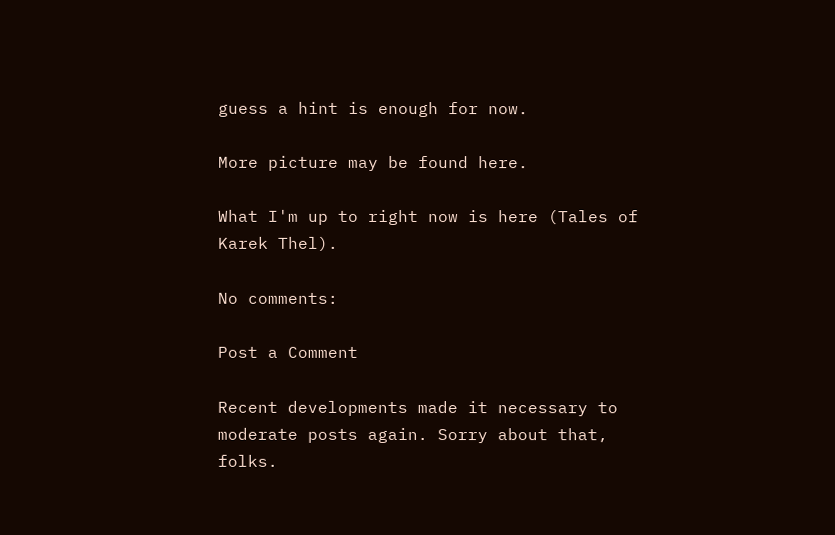guess a hint is enough for now.

More picture may be found here.

What I'm up to right now is here (Tales of Karek Thel).

No comments:

Post a Comment

Recent developments made it necessary to moderate posts again. Sorry about that, folks.